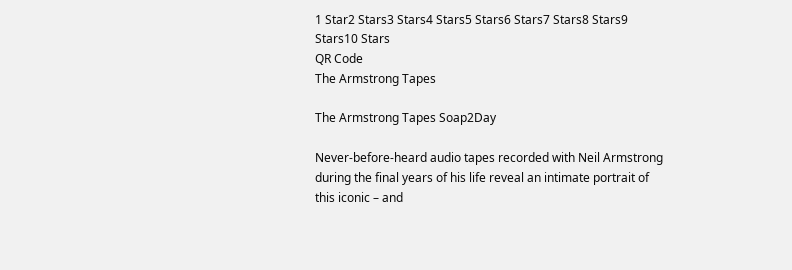1 Star2 Stars3 Stars4 Stars5 Stars6 Stars7 Stars8 Stars9 Stars10 Stars
QR Code
The Armstrong Tapes

The Armstrong Tapes Soap2Day

Never-before-heard audio tapes recorded with Neil Armstrong during the final years of his life reveal an intimate portrait of this iconic – and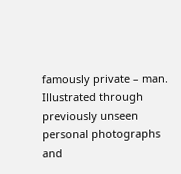famously private – man. Illustrated through previously unseen personal photographs and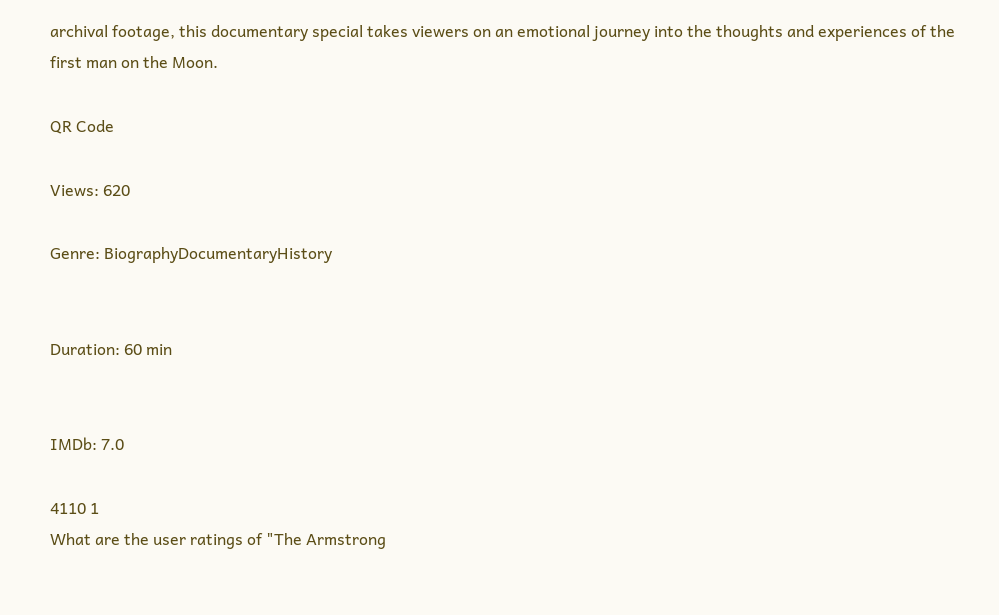archival footage, this documentary special takes viewers on an emotional journey into the thoughts and experiences of the first man on the Moon.

QR Code

Views: 620

Genre: BiographyDocumentaryHistory


Duration: 60 min


IMDb: 7.0

4110 1
What are the user ratings of "The Armstrong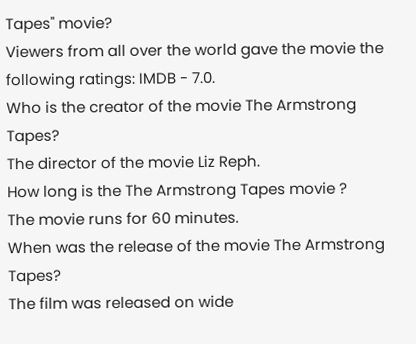Tapes" movie?
Viewers from all over the world gave the movie the following ratings: IMDB - 7.0.
Who is the creator of the movie The Armstrong Tapes?
The director of the movie Liz Reph.
How long is the The Armstrong Tapes movie ?
The movie runs for 60 minutes.
When was the release of the movie The Armstrong Tapes?
The film was released on wide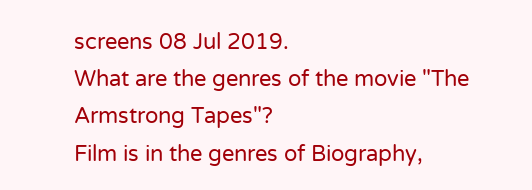screens 08 Jul 2019.
What are the genres of the movie "The Armstrong Tapes"?
Film is in the genres of Biography,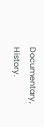Documentary, History.